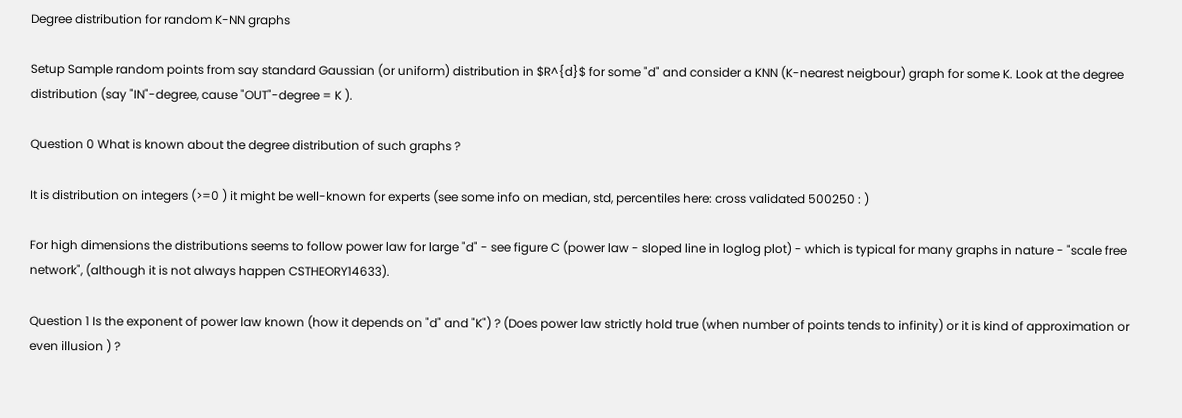Degree distribution for random K-NN graphs

Setup Sample random points from say standard Gaussian (or uniform) distribution in $R^{d}$ for some "d" and consider a KNN (K-nearest neigbour) graph for some K. Look at the degree distribution (say "IN"-degree, cause "OUT"-degree = K ).

Question 0 What is known about the degree distribution of such graphs ?

It is distribution on integers (>=0 ) it might be well-known for experts (see some info on median, std, percentiles here: cross validated 500250 : )

For high dimensions the distributions seems to follow power law for large "d" - see figure C (power law - sloped line in loglog plot) - which is typical for many graphs in nature - "scale free network", (although it is not always happen CSTHEORY14633).

Question 1 Is the exponent of power law known (how it depends on "d" and "K") ? (Does power law strictly hold true (when number of points tends to infinity) or it is kind of approximation or even illusion ) ?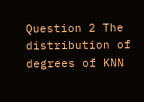Question 2 The distribution of degrees of KNN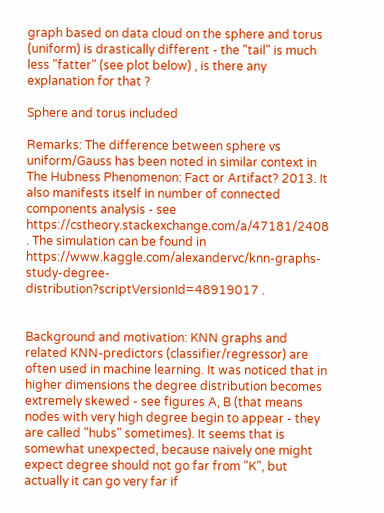graph based on data cloud on the sphere and torus (uniform) is drastically different - the "tail" is much less "fatter" (see plot below) , is there any explanation for that ?

Sphere and torus included

Remarks: The difference between sphere vs uniform/Gauss has been noted in similar context in The Hubness Phenomenon: Fact or Artifact? 2013. It also manifests itself in number of connected components analysis - see https://cstheory.stackexchange.com/a/47181/2408 . The simulation can be found in https://www.kaggle.com/alexandervc/knn-graphs-study-degree-distribution?scriptVersionId=48919017 .


Background and motivation: KNN graphs and related KNN-predictors (classifier/regressor) are often used in machine learning. It was noticed that in higher dimensions the degree distribution becomes extremely skewed - see figures A, B (that means nodes with very high degree begin to appear - they are called "hubs" sometimes). It seems that is somewhat unexpected, because naively one might expect degree should not go far from "K", but actually it can go very far if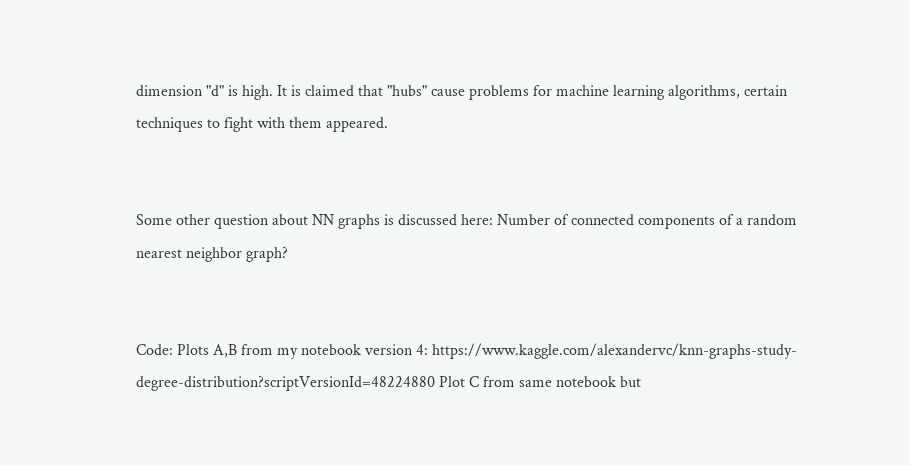dimension "d" is high. It is claimed that "hubs" cause problems for machine learning algorithms, certain techniques to fight with them appeared.


Some other question about NN graphs is discussed here: Number of connected components of a random nearest neighbor graph?


Code: Plots A,B from my notebook version 4: https://www.kaggle.com/alexandervc/knn-graphs-study-degree-distribution?scriptVersionId=48224880 Plot C from same notebook but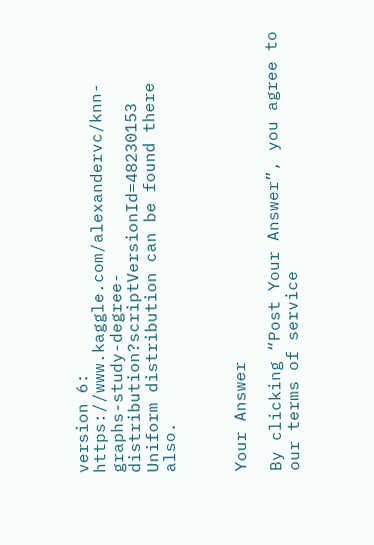version 6: https://www.kaggle.com/alexandervc/knn-graphs-study-degree-distribution?scriptVersionId=48230153 Uniform distribution can be found there also.



Your Answer

By clicking “Post Your Answer”, you agree to our terms of service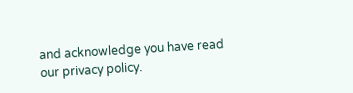and acknowledge you have read our privacy policy.